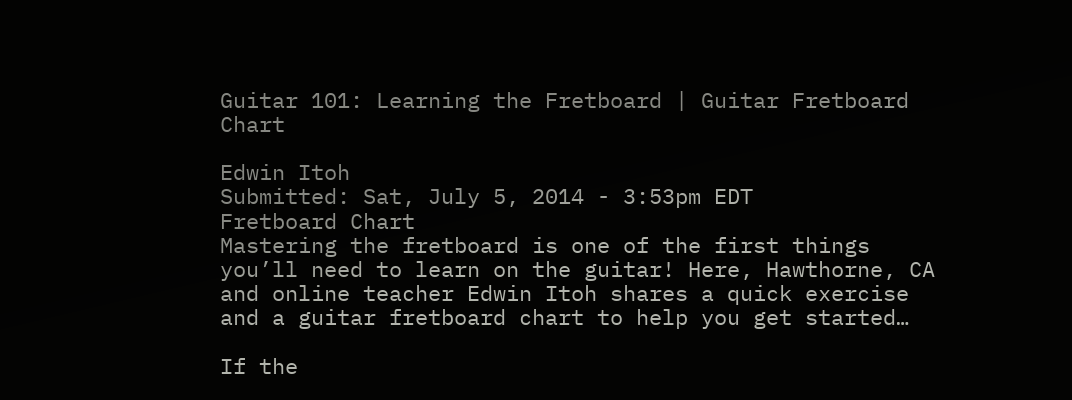Guitar 101: Learning the Fretboard | Guitar Fretboard Chart

Edwin Itoh
Submitted: Sat, July 5, 2014 - 3:53pm EDT
Fretboard Chart
Mastering the fretboard is one of the first things you’ll need to learn on the guitar! Here, Hawthorne, CA and online teacher Edwin Itoh shares a quick exercise and a guitar fretboard chart to help you get started…

If the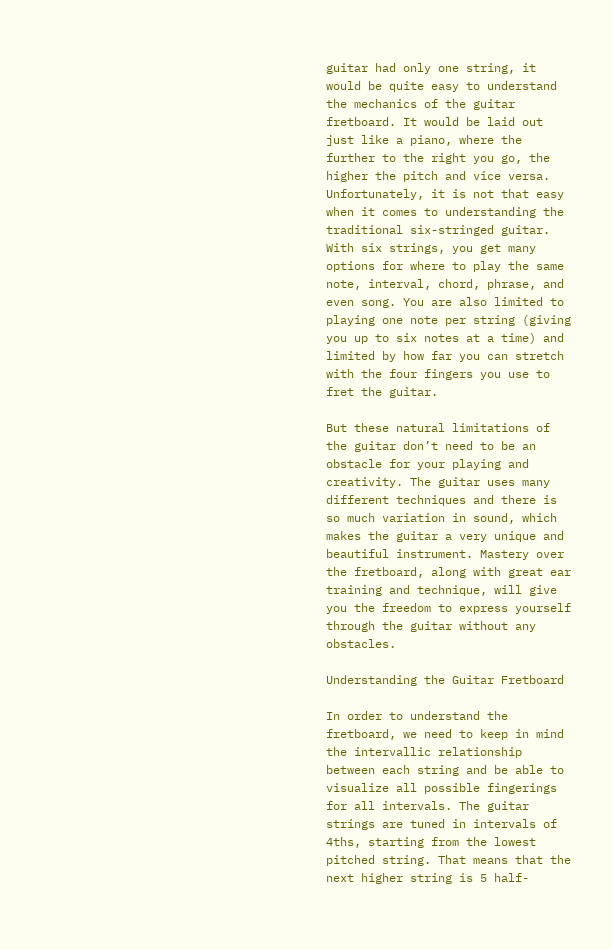guitar had only one string, it would be quite easy to understand the mechanics of the guitar fretboard. It would be laid out just like a piano, where the further to the right you go, the higher the pitch and vice versa. Unfortunately, it is not that easy when it comes to understanding the traditional six-stringed guitar. With six strings, you get many options for where to play the same note, interval, chord, phrase, and even song. You are also limited to playing one note per string (giving you up to six notes at a time) and limited by how far you can stretch with the four fingers you use to fret the guitar.

But these natural limitations of the guitar don’t need to be an obstacle for your playing and creativity. The guitar uses many different techniques and there is so much variation in sound, which makes the guitar a very unique and beautiful instrument. Mastery over the fretboard, along with great ear training and technique, will give you the freedom to express yourself through the guitar without any obstacles.

Understanding the Guitar Fretboard

In order to understand the fretboard, we need to keep in mind the intervallic relationship between each string and be able to visualize all possible fingerings for all intervals. The guitar strings are tuned in intervals of 4ths, starting from the lowest pitched string. That means that the next higher string is 5 half-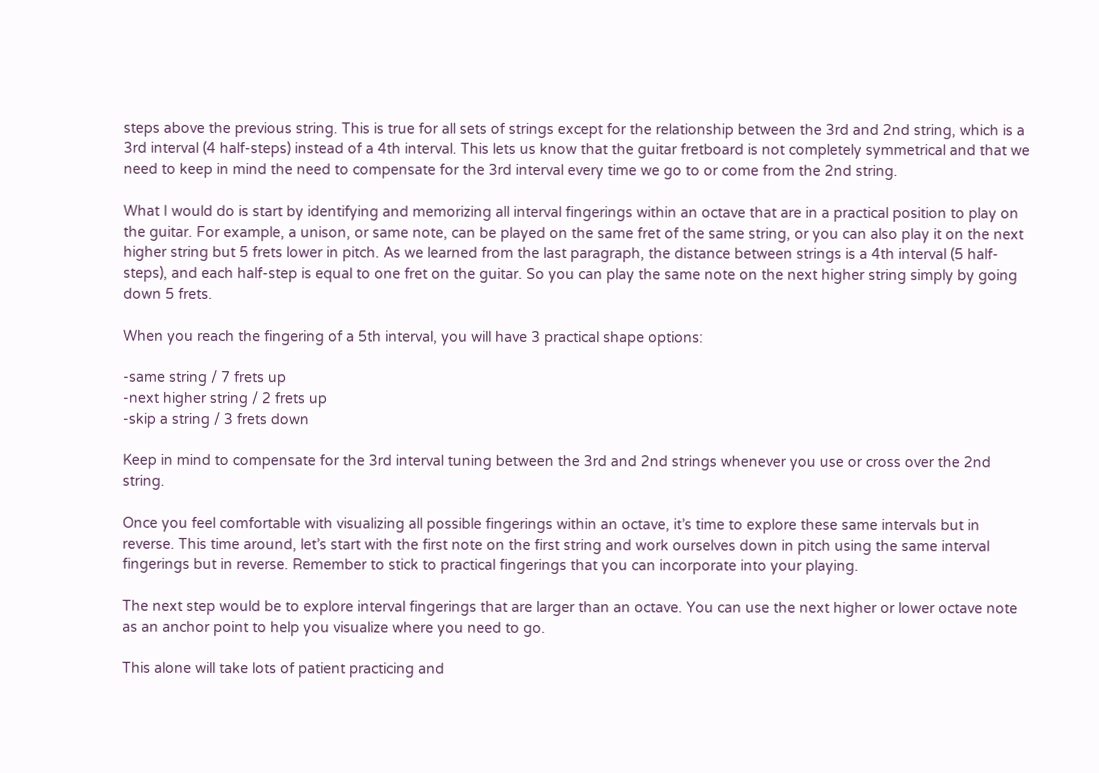steps above the previous string. This is true for all sets of strings except for the relationship between the 3rd and 2nd string, which is a 3rd interval (4 half-steps) instead of a 4th interval. This lets us know that the guitar fretboard is not completely symmetrical and that we need to keep in mind the need to compensate for the 3rd interval every time we go to or come from the 2nd string.

What I would do is start by identifying and memorizing all interval fingerings within an octave that are in a practical position to play on the guitar. For example, a unison, or same note, can be played on the same fret of the same string, or you can also play it on the next higher string but 5 frets lower in pitch. As we learned from the last paragraph, the distance between strings is a 4th interval (5 half-steps), and each half-step is equal to one fret on the guitar. So you can play the same note on the next higher string simply by going down 5 frets.

When you reach the fingering of a 5th interval, you will have 3 practical shape options:

-same string / 7 frets up
-next higher string / 2 frets up
-skip a string / 3 frets down

Keep in mind to compensate for the 3rd interval tuning between the 3rd and 2nd strings whenever you use or cross over the 2nd string.

Once you feel comfortable with visualizing all possible fingerings within an octave, it’s time to explore these same intervals but in reverse. This time around, let’s start with the first note on the first string and work ourselves down in pitch using the same interval fingerings but in reverse. Remember to stick to practical fingerings that you can incorporate into your playing.

The next step would be to explore interval fingerings that are larger than an octave. You can use the next higher or lower octave note as an anchor point to help you visualize where you need to go.

This alone will take lots of patient practicing and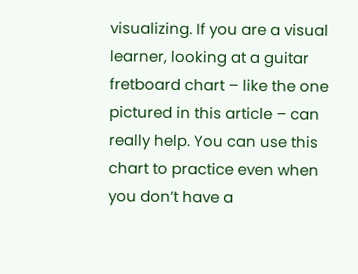visualizing. If you are a visual learner, looking at a guitar fretboard chart – like the one pictured in this article – can really help. You can use this chart to practice even when you don’t have a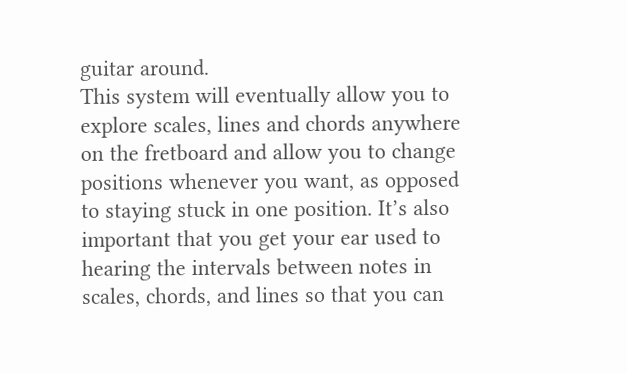guitar around.
This system will eventually allow you to explore scales, lines and chords anywhere on the fretboard and allow you to change positions whenever you want, as opposed to staying stuck in one position. It’s also important that you get your ear used to hearing the intervals between notes in scales, chords, and lines so that you can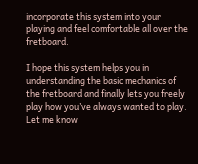incorporate this system into your playing and feel comfortable all over the fretboard.

I hope this system helps you in understanding the basic mechanics of the fretboard and finally lets you freely play how you’ve always wanted to play. Let me know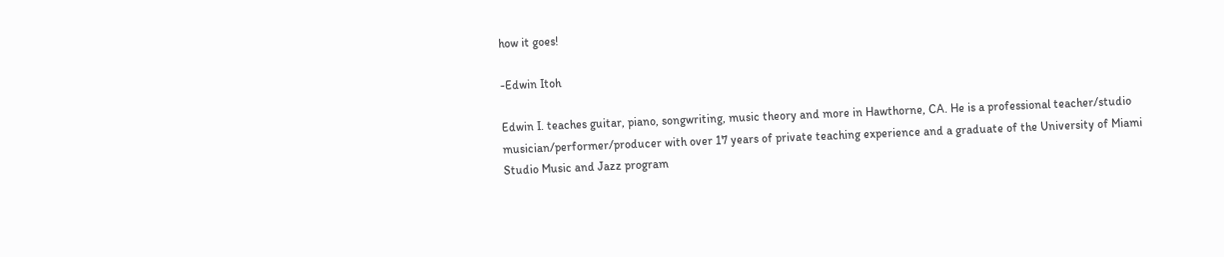how it goes!

-Edwin Itoh

Edwin I. teaches guitar, piano, songwriting, music theory and more in Hawthorne, CA. He is a professional teacher/studio musician/performer/producer with over 17 years of private teaching experience and a graduate of the University of Miami Studio Music and Jazz program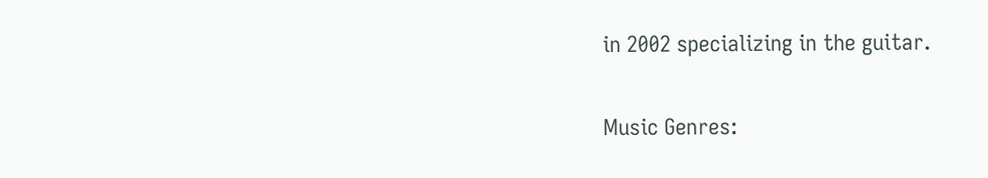in 2002 specializing in the guitar.

Music Genres: